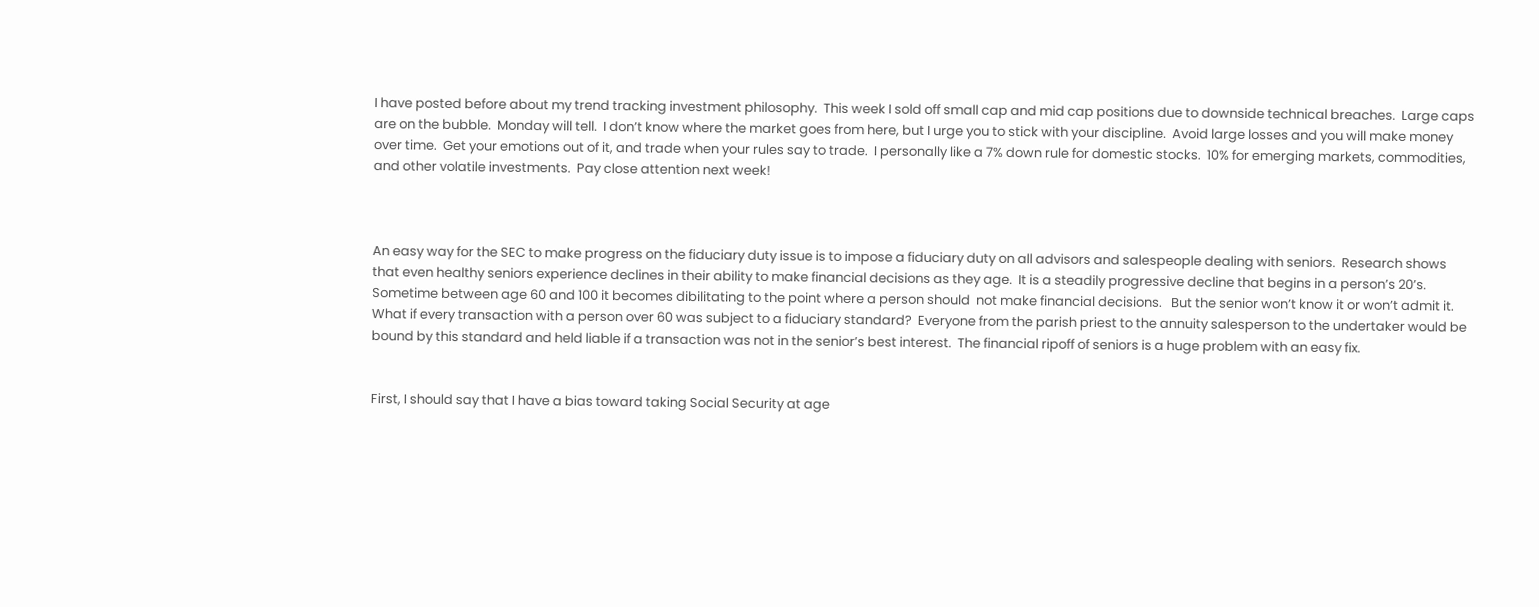I have posted before about my trend tracking investment philosophy.  This week I sold off small cap and mid cap positions due to downside technical breaches.  Large caps are on the bubble.  Monday will tell.  I don’t know where the market goes from here, but I urge you to stick with your discipline.  Avoid large losses and you will make money over time.  Get your emotions out of it, and trade when your rules say to trade.  I personally like a 7% down rule for domestic stocks.  10% for emerging markets, commodities, and other volatile investments.  Pay close attention next week!



An easy way for the SEC to make progress on the fiduciary duty issue is to impose a fiduciary duty on all advisors and salespeople dealing with seniors.  Research shows that even healthy seniors experience declines in their ability to make financial decisions as they age.  It is a steadily progressive decline that begins in a person’s 20’s.  Sometime between age 60 and 100 it becomes dibilitating to the point where a person should  not make financial decisions.   But the senior won’t know it or won’t admit it.  What if every transaction with a person over 60 was subject to a fiduciary standard?  Everyone from the parish priest to the annuity salesperson to the undertaker would be bound by this standard and held liable if a transaction was not in the senior’s best interest.  The financial ripoff of seniors is a huge problem with an easy fix.


First, I should say that I have a bias toward taking Social Security at age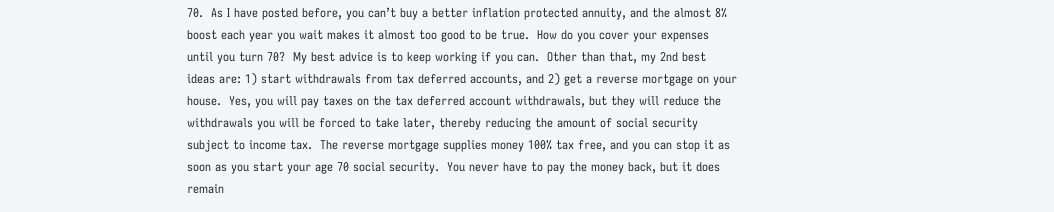70.  As I have posted before, you can’t buy a better inflation protected annuity, and the almost 8% boost each year you wait makes it almost too good to be true.  How do you cover your expenses until you turn 70?  My best advice is to keep working if you can.  Other than that, my 2nd best ideas are: 1) start withdrawals from tax deferred accounts, and 2) get a reverse mortgage on your house.  Yes, you will pay taxes on the tax deferred account withdrawals, but they will reduce the withdrawals you will be forced to take later, thereby reducing the amount of social security subject to income tax.  The reverse mortgage supplies money 100% tax free, and you can stop it as soon as you start your age 70 social security.  You never have to pay the money back, but it does remain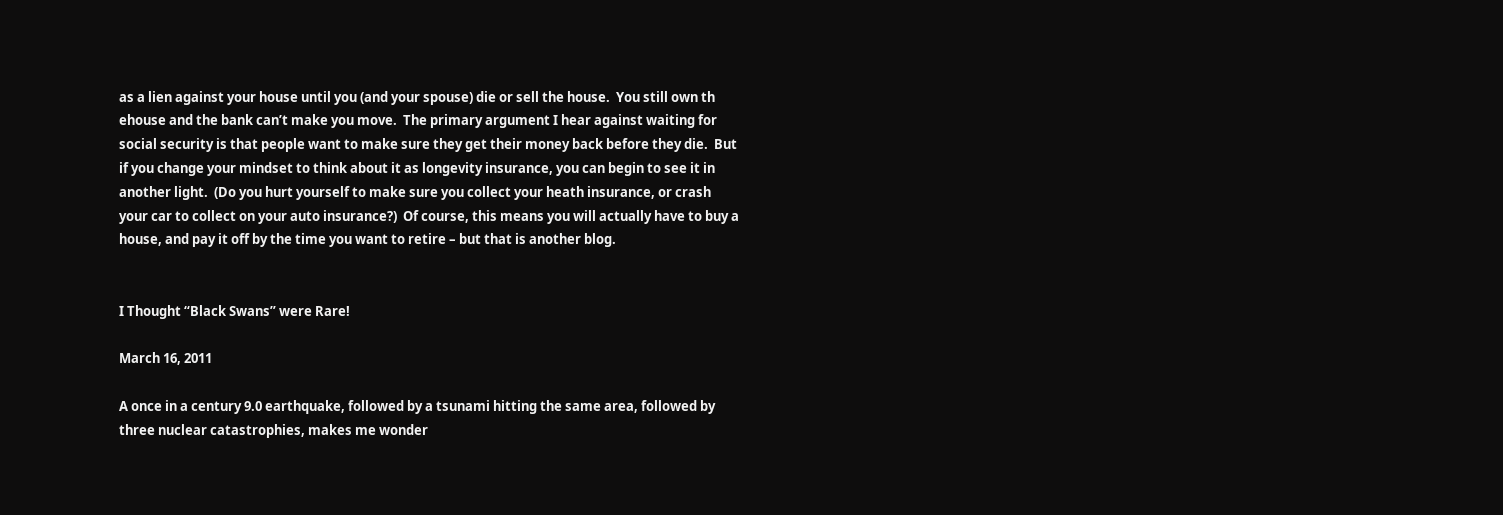as a lien against your house until you (and your spouse) die or sell the house.  You still own th ehouse and the bank can’t make you move.  The primary argument I hear against waiting for social security is that people want to make sure they get their money back before they die.  But if you change your mindset to think about it as longevity insurance, you can begin to see it in another light.  (Do you hurt yourself to make sure you collect your heath insurance, or crash your car to collect on your auto insurance?)  Of course, this means you will actually have to buy a house, and pay it off by the time you want to retire – but that is another blog.


I Thought “Black Swans” were Rare!

March 16, 2011

A once in a century 9.0 earthquake, followed by a tsunami hitting the same area, followed by three nuclear catastrophies, makes me wonder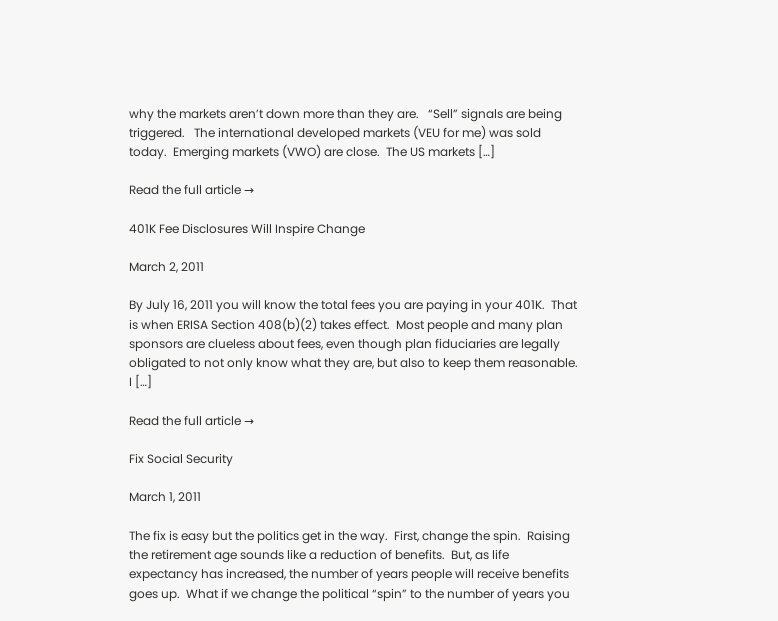why the markets aren’t down more than they are.   “Sell” signals are being triggered.   The international developed markets (VEU for me) was sold today.  Emerging markets (VWO) are close.  The US markets […]

Read the full article →

401K Fee Disclosures Will Inspire Change

March 2, 2011

By July 16, 2011 you will know the total fees you are paying in your 401K.  That is when ERISA Section 408(b)(2) takes effect.  Most people and many plan sponsors are clueless about fees, even though plan fiduciaries are legally obligated to not only know what they are, but also to keep them reasonable.  I […]

Read the full article →

Fix Social Security

March 1, 2011

The fix is easy but the politics get in the way.  First, change the spin.  Raising the retirement age sounds like a reduction of benefits.  But, as life expectancy has increased, the number of years people will receive benefits goes up.  What if we change the political “spin” to the number of years you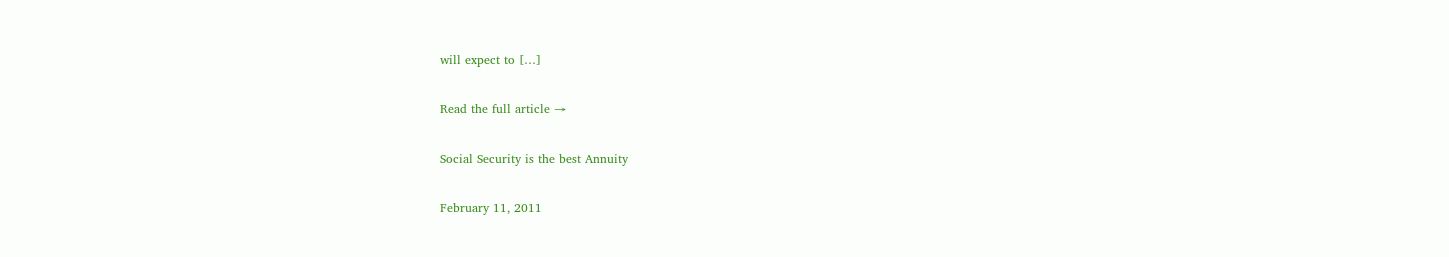will expect to […]

Read the full article →

Social Security is the best Annuity

February 11, 2011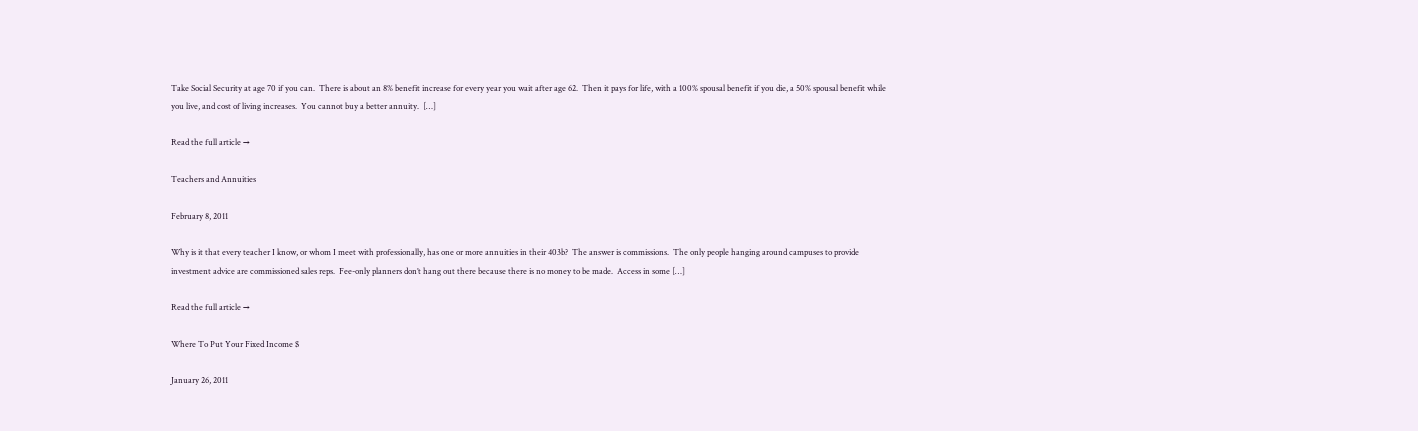Take Social Security at age 70 if you can.  There is about an 8% benefit increase for every year you wait after age 62.  Then it pays for life, with a 100% spousal benefit if you die, a 50% spousal benefit while you live, and cost of living increases.  You cannot buy a better annuity.  […]

Read the full article →

Teachers and Annuities

February 8, 2011

Why is it that every teacher I know, or whom I meet with professionally, has one or more annuities in their 403b?  The answer is commissions.  The only people hanging around campuses to provide investment advice are commissioned sales reps.  Fee-only planners don’t hang out there because there is no money to be made.  Access in some […]

Read the full article →

Where To Put Your Fixed Income $

January 26, 2011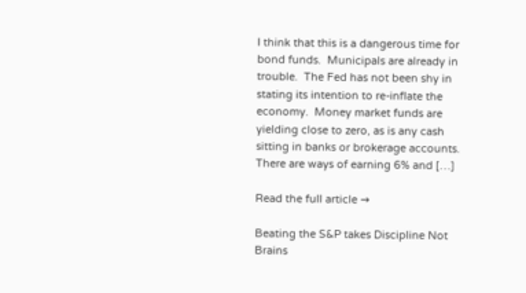I think that this is a dangerous time for bond funds.  Municipals are already in trouble.  The Fed has not been shy in stating its intention to re-inflate the economy.  Money market funds are yielding close to zero, as is any cash sitting in banks or brokerage accounts.  There are ways of earning 6% and […]

Read the full article →

Beating the S&P takes Discipline Not Brains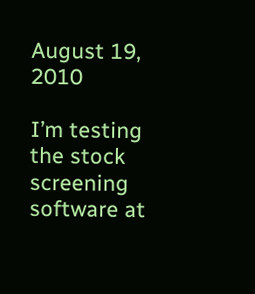August 19, 2010

I’m testing the stock screening software at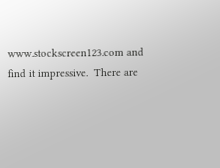www.stockscreen123.com and find it impressive.  There are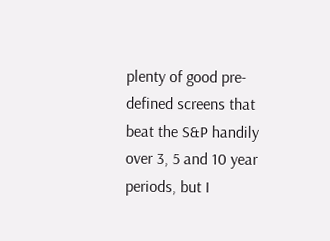plenty of good pre-defined screens that beat the S&P handily over 3, 5 and 10 year periods, but I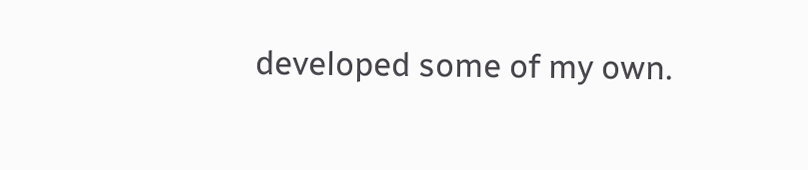developed some of my own.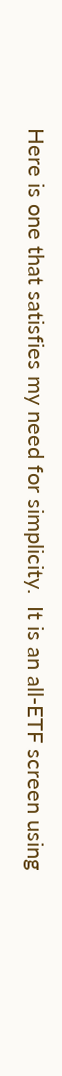Here is one that satisfies my need for simplicity.  It is an all-ETF screen using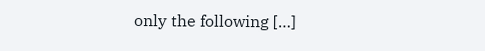only the following […]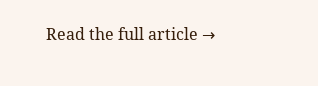Read the full article →